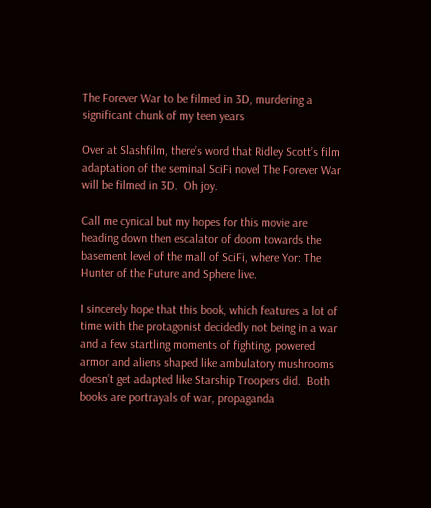The Forever War to be filmed in 3D, murdering a significant chunk of my teen years

Over at Slashfilm, there’s word that Ridley Scott’s film adaptation of the seminal SciFi novel The Forever War will be filmed in 3D.  Oh joy.

Call me cynical but my hopes for this movie are heading down then escalator of doom towards the basement level of the mall of SciFi, where Yor: The Hunter of the Future and Sphere live.

I sincerely hope that this book, which features a lot of time with the protagonist decidedly not being in a war and a few startling moments of fighting, powered armor and aliens shaped like ambulatory mushrooms doesn’t get adapted like Starship Troopers did.  Both books are portrayals of war, propaganda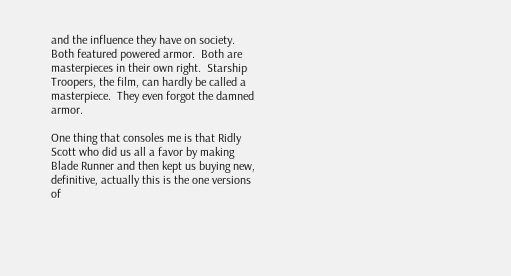and the influence they have on society.  Both featured powered armor.  Both are masterpieces in their own right.  Starship Troopers, the film, can hardly be called a masterpiece.  They even forgot the damned armor.

One thing that consoles me is that Ridly Scott who did us all a favor by making Blade Runner and then kept us buying new, definitive, actually this is the one versions of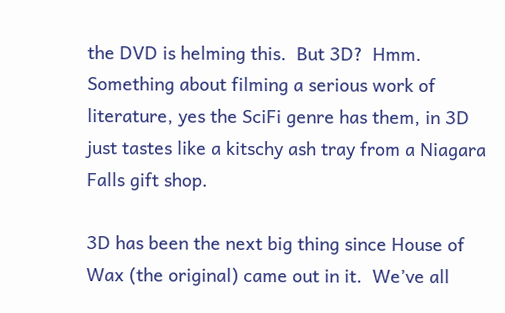the DVD is helming this.  But 3D?  Hmm.  Something about filming a serious work of literature, yes the SciFi genre has them, in 3D just tastes like a kitschy ash tray from a Niagara Falls gift shop.

3D has been the next big thing since House of Wax (the original) came out in it.  We’ve all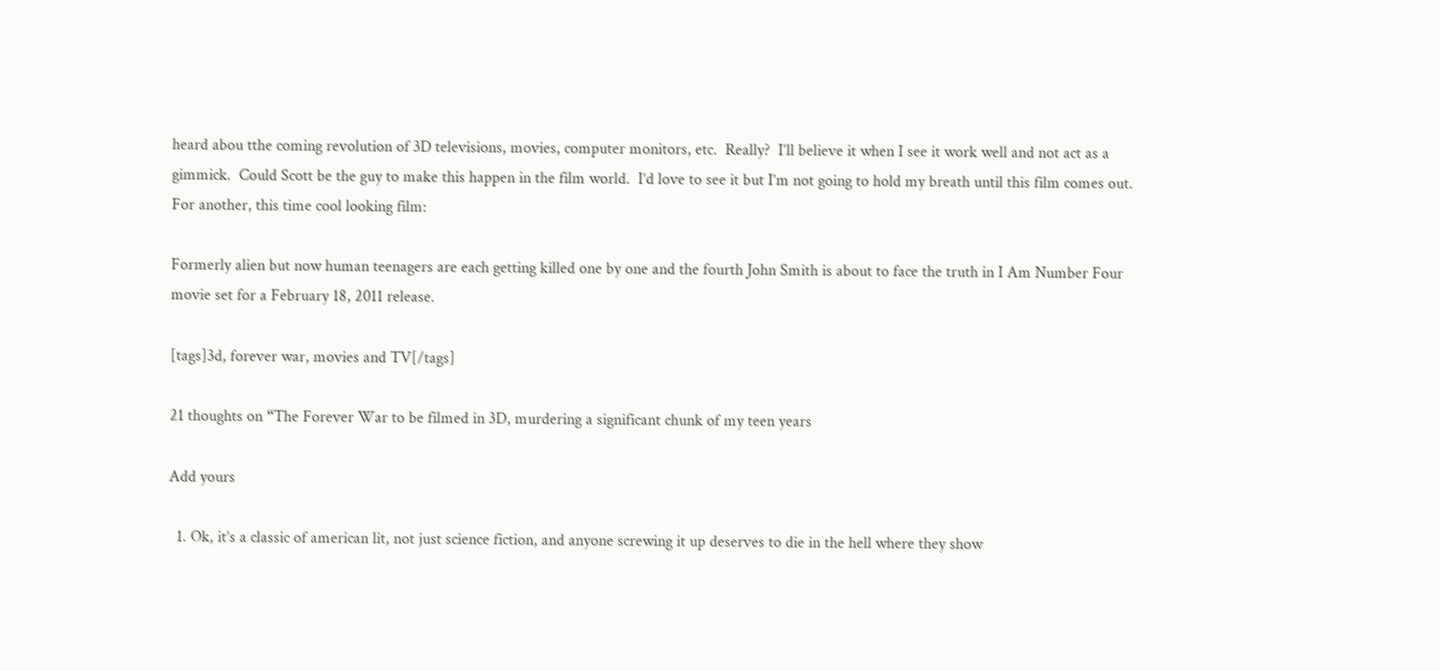heard abou tthe coming revolution of 3D televisions, movies, computer monitors, etc.  Really?  I’ll believe it when I see it work well and not act as a gimmick.  Could Scott be the guy to make this happen in the film world.  I’d love to see it but I’m not going to hold my breath until this film comes out.  For another, this time cool looking film:

Formerly alien but now human teenagers are each getting killed one by one and the fourth John Smith is about to face the truth in I Am Number Four movie set for a February 18, 2011 release.

[tags]3d, forever war, movies and TV[/tags]

21 thoughts on “The Forever War to be filmed in 3D, murdering a significant chunk of my teen years

Add yours

  1. Ok, it’s a classic of american lit, not just science fiction, and anyone screwing it up deserves to die in the hell where they show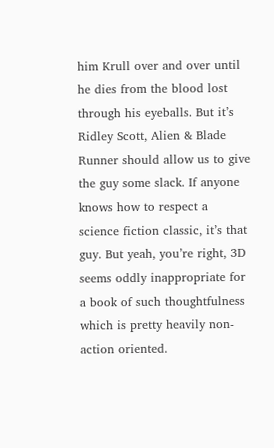him Krull over and over until he dies from the blood lost through his eyeballs. But it’s Ridley Scott, Alien & Blade Runner should allow us to give the guy some slack. If anyone knows how to respect a science fiction classic, it’s that guy. But yeah, you’re right, 3D seems oddly inappropriate for a book of such thoughtfulness which is pretty heavily non-action oriented.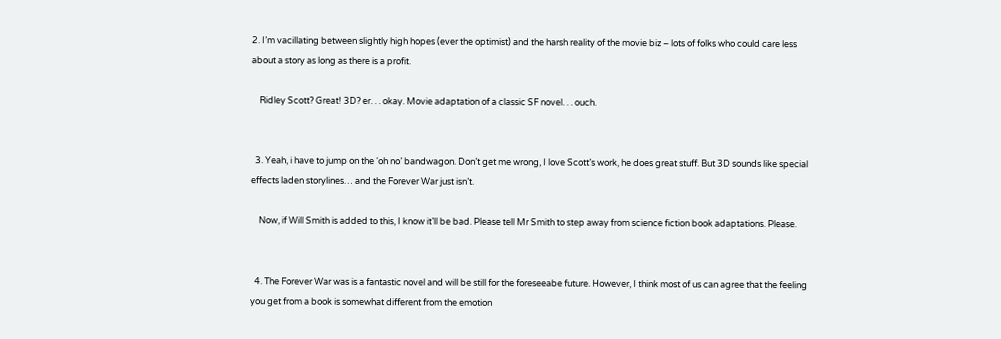2. I’m vacillating between slightly high hopes (ever the optimist) and the harsh reality of the movie biz – lots of folks who could care less about a story as long as there is a profit.

    Ridley Scott? Great! 3D? er. . . okay. Movie adaptation of a classic SF novel. . . ouch.


  3. Yeah, i have to jump on the ‘oh no’ bandwagon. Don’t get me wrong, I love Scott’s work, he does great stuff. But 3D sounds like special effects laden storylines… and the Forever War just isn’t.

    Now, if Will Smith is added to this, I know it’ll be bad. Please tell Mr Smith to step away from science fiction book adaptations. Please.


  4. The Forever War was is a fantastic novel and will be still for the foreseeabe future. However, I think most of us can agree that the feeling you get from a book is somewhat different from the emotion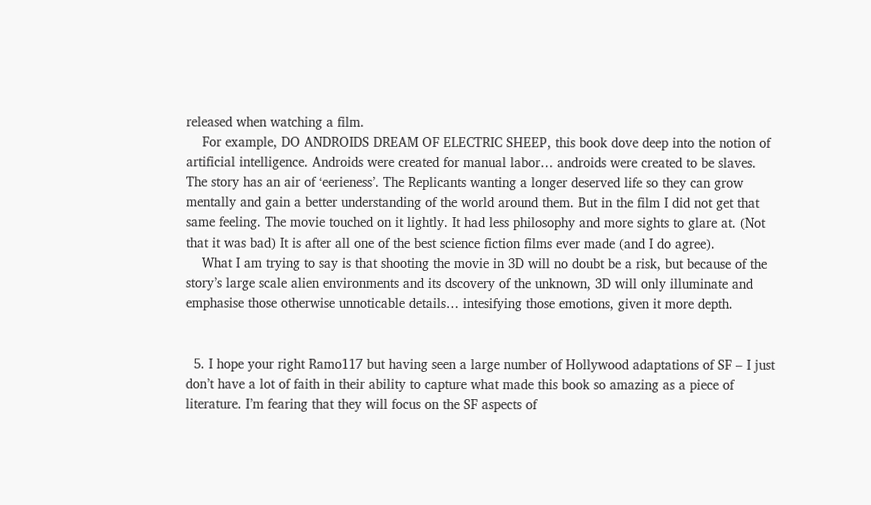released when watching a film.
    For example, DO ANDROIDS DREAM OF ELECTRIC SHEEP, this book dove deep into the notion of artificial intelligence. Androids were created for manual labor… androids were created to be slaves. The story has an air of ‘eerieness’. The Replicants wanting a longer deserved life so they can grow mentally and gain a better understanding of the world around them. But in the film I did not get that same feeling. The movie touched on it lightly. It had less philosophy and more sights to glare at. (Not that it was bad) It is after all one of the best science fiction films ever made (and I do agree).
    What I am trying to say is that shooting the movie in 3D will no doubt be a risk, but because of the story’s large scale alien environments and its dscovery of the unknown, 3D will only illuminate and emphasise those otherwise unnoticable details… intesifying those emotions, given it more depth.


  5. I hope your right Ramo117 but having seen a large number of Hollywood adaptations of SF – I just don’t have a lot of faith in their ability to capture what made this book so amazing as a piece of literature. I’m fearing that they will focus on the SF aspects of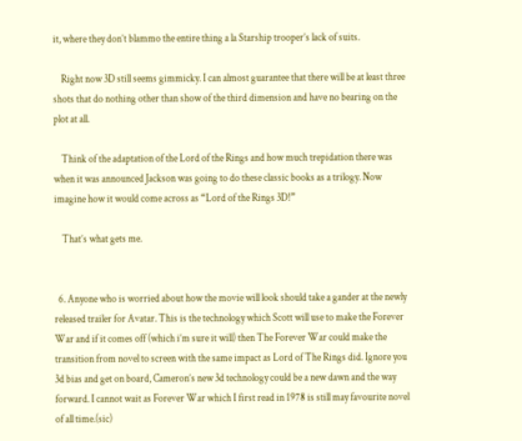it, where they don’t blammo the entire thing a la Starship trooper’s lack of suits.

    Right now 3D still seems gimmicky. I can almost guarantee that there will be at least three shots that do nothing other than show of the third dimension and have no bearing on the plot at all.

    Think of the adaptation of the Lord of the Rings and how much trepidation there was when it was announced Jackson was going to do these classic books as a trilogy. Now imagine how it would come across as “Lord of the Rings 3D!”

    That’s what gets me.


  6. Anyone who is worried about how the movie will look should take a gander at the newly released trailer for Avatar. This is the technology which Scott will use to make the Forever War and if it comes off (which i’m sure it will) then The Forever War could make the transition from novel to screen with the same impact as Lord of The Rings did. Ignore you 3d bias and get on board, Cameron’s new 3d technology could be a new dawn and the way forward. I cannot wait as Forever War which I first read in 1978 is still may favourite novel of all time.(sic)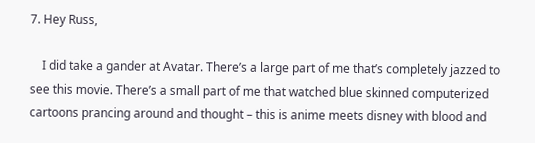7. Hey Russ,

    I did take a gander at Avatar. There’s a large part of me that’s completely jazzed to see this movie. There’s a small part of me that watched blue skinned computerized cartoons prancing around and thought – this is anime meets disney with blood and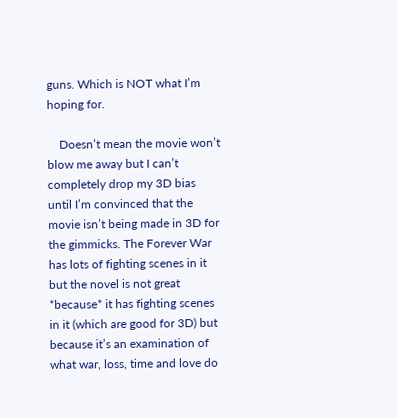guns. Which is NOT what I’m hoping for.

    Doesn’t mean the movie won’t blow me away but I can’t completely drop my 3D bias until I’m convinced that the movie isn’t being made in 3D for the gimmicks. The Forever War has lots of fighting scenes in it but the novel is not great *because* it has fighting scenes in it (which are good for 3D) but because it’s an examination of what war, loss, time and love do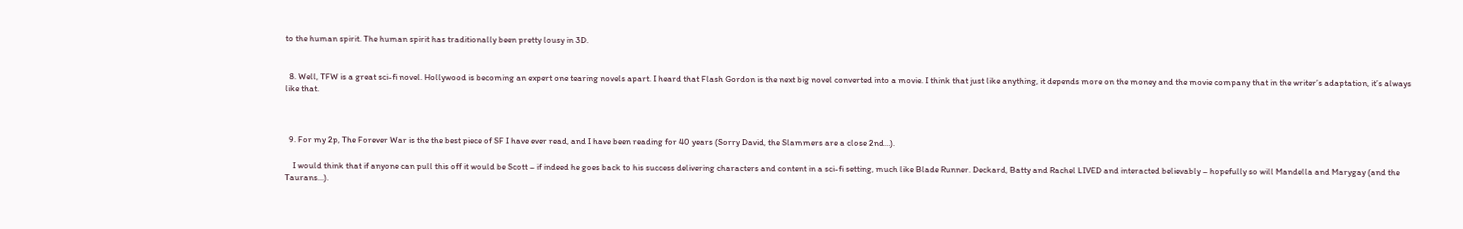to the human spirit. The human spirit has traditionally been pretty lousy in 3D.


  8. Well, TFW is a great sci-fi novel. Hollywood is becoming an expert one tearing novels apart. I heard that Flash Gordon is the next big novel converted into a movie. I think that just like anything, it depends more on the money and the movie company that in the writer’s adaptation, it’s always like that.



  9. For my 2p, The Forever War is the the best piece of SF I have ever read, and I have been reading for 40 years (Sorry David, the Slammers are a close 2nd…).

    I would think that if anyone can pull this off it would be Scott – if indeed he goes back to his success delivering characters and content in a sci-fi setting, much like Blade Runner. Deckard, Batty and Rachel LIVED and interacted believably – hopefully so will Mandella and Marygay (and the Taurans…).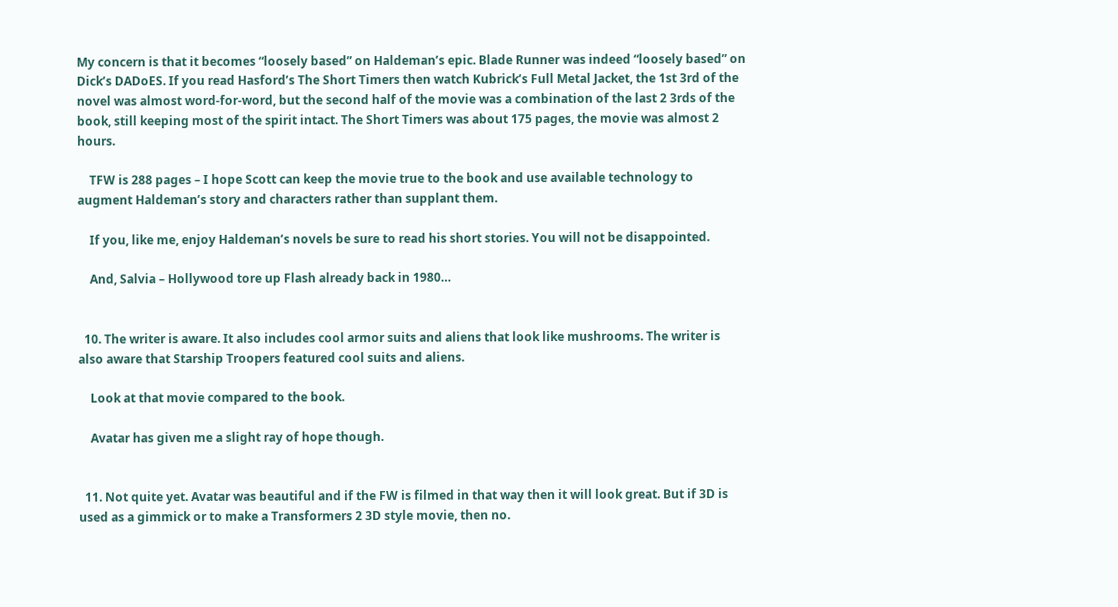My concern is that it becomes “loosely based” on Haldeman’s epic. Blade Runner was indeed “loosely based” on Dick’s DADoES. If you read Hasford’s The Short Timers then watch Kubrick’s Full Metal Jacket, the 1st 3rd of the novel was almost word-for-word, but the second half of the movie was a combination of the last 2 3rds of the book, still keeping most of the spirit intact. The Short Timers was about 175 pages, the movie was almost 2 hours.

    TFW is 288 pages – I hope Scott can keep the movie true to the book and use available technology to augment Haldeman’s story and characters rather than supplant them.

    If you, like me, enjoy Haldeman’s novels be sure to read his short stories. You will not be disappointed.

    And, Salvia – Hollywood tore up Flash already back in 1980…


  10. The writer is aware. It also includes cool armor suits and aliens that look like mushrooms. The writer is also aware that Starship Troopers featured cool suits and aliens.

    Look at that movie compared to the book.

    Avatar has given me a slight ray of hope though.


  11. Not quite yet. Avatar was beautiful and if the FW is filmed in that way then it will look great. But if 3D is used as a gimmick or to make a Transformers 2 3D style movie, then no.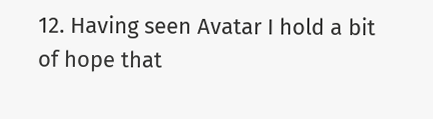12. Having seen Avatar I hold a bit of hope that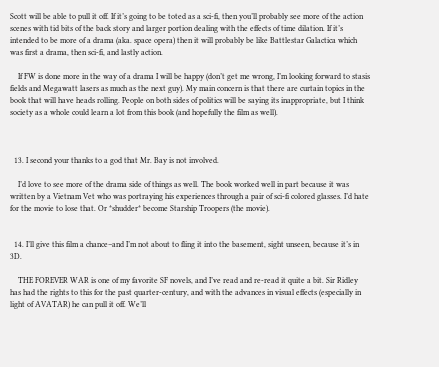Scott will be able to pull it off. If it’s going to be toted as a sci-fi, then you’ll probably see more of the action scenes with tid bits of the back story and larger portion dealing with the effects of time dilation. If it’s intended to be more of a drama (aka. space opera) then it will probably be like Battlestar Galactica which was first a drama, then sci-fi, and lastly action.

    If FW is done more in the way of a drama I will be happy (don’t get me wrong, I’m looking forward to stasis fields and Megawatt lasers as much as the next guy). My main concern is that there are curtain topics in the book that will have heads rolling. People on both sides of politics will be saying its inappropriate, but I think society as a whole could learn a lot from this book (and hopefully the film as well).



  13. I second your thanks to a god that Mr. Bay is not involved.

    I’d love to see more of the drama side of things as well. The book worked well in part because it was written by a Vietnam Vet who was portraying his experiences through a pair of sci-fi colored glasses. I’d hate for the movie to lose that. Or *shudder* become Starship Troopers (the movie).


  14. I’ll give this film a chance–and I’m not about to fling it into the basement, sight unseen, because it’s in 3D.

    THE FOREVER WAR is one of my favorite SF novels, and I’ve read and re-read it quite a bit. Sir Ridley has had the rights to this for the past quarter-century, and with the advances in visual effects (especially in light of AVATAR) he can pull it off. We’ll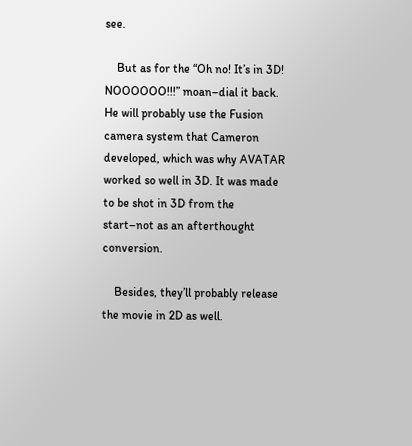see.

    But as for the “Oh no! It’s in 3D! NOOOOOO!!!” moan–dial it back. He will probably use the Fusion camera system that Cameron developed, which was why AVATAR worked so well in 3D. It was made to be shot in 3D from the start–not as an afterthought conversion.

    Besides, they’ll probably release the movie in 2D as well.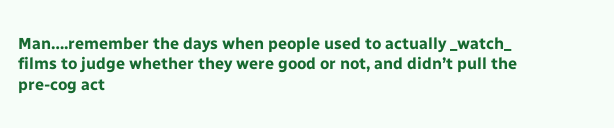Man….remember the days when people used to actually _watch_ films to judge whether they were good or not, and didn’t pull the pre-cog act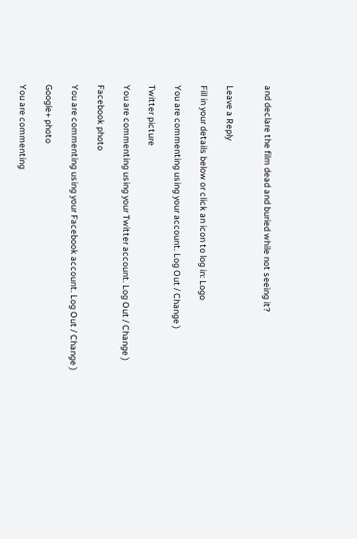and declare the film dead and buried while not seeing it?


Leave a Reply

Fill in your details below or click an icon to log in: Logo

You are commenting using your account. Log Out / Change )

Twitter picture

You are commenting using your Twitter account. Log Out / Change )

Facebook photo

You are commenting using your Facebook account. Log Out / Change )

Google+ photo

You are commenting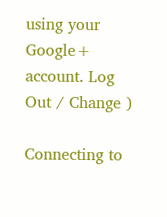using your Google+ account. Log Out / Change )

Connecting to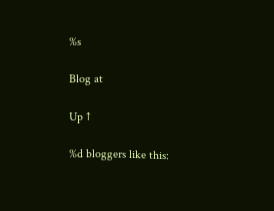%s

Blog at

Up ↑

%d bloggers like this: